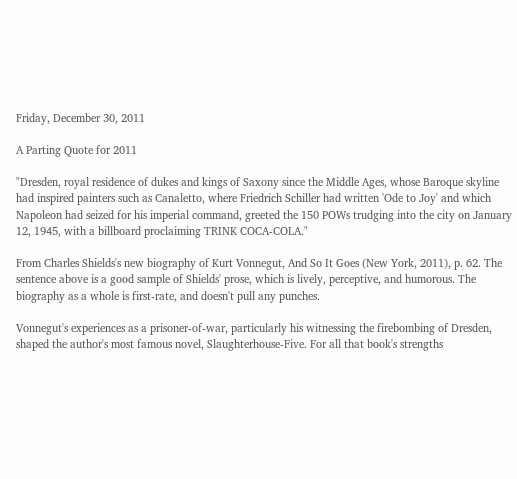Friday, December 30, 2011

A Parting Quote for 2011

"Dresden, royal residence of dukes and kings of Saxony since the Middle Ages, whose Baroque skyline had inspired painters such as Canaletto, where Friedrich Schiller had written 'Ode to Joy' and which Napoleon had seized for his imperial command, greeted the 150 POWs trudging into the city on January 12, 1945, with a billboard proclaiming TRINK COCA-COLA."

From Charles Shields's new biography of Kurt Vonnegut, And So It Goes (New York, 2011), p. 62. The sentence above is a good sample of Shields' prose, which is lively, perceptive, and humorous. The biography as a whole is first-rate, and doesn't pull any punches.

Vonnegut's experiences as a prisoner-of-war, particularly his witnessing the firebombing of Dresden, shaped the author's most famous novel, Slaughterhouse-Five. For all that book's strengths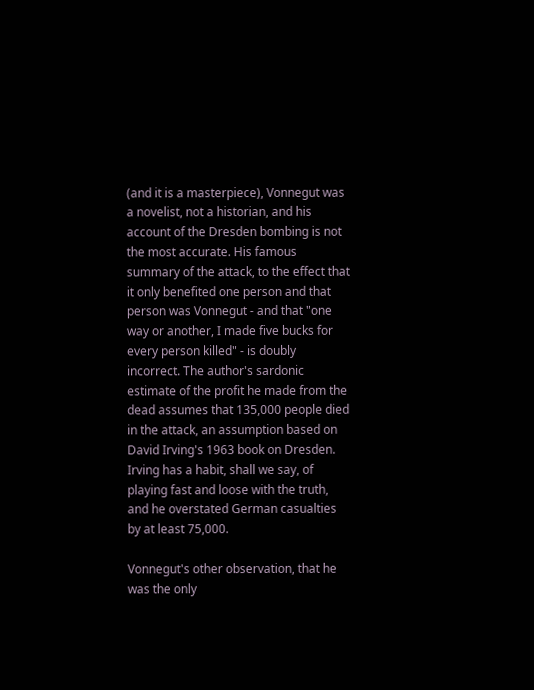(and it is a masterpiece), Vonnegut was a novelist, not a historian, and his account of the Dresden bombing is not the most accurate. His famous summary of the attack, to the effect that it only benefited one person and that person was Vonnegut - and that "one way or another, I made five bucks for every person killed" - is doubly incorrect. The author's sardonic estimate of the profit he made from the dead assumes that 135,000 people died in the attack, an assumption based on David Irving's 1963 book on Dresden. Irving has a habit, shall we say, of playing fast and loose with the truth, and he overstated German casualties by at least 75,000.

Vonnegut's other observation, that he was the only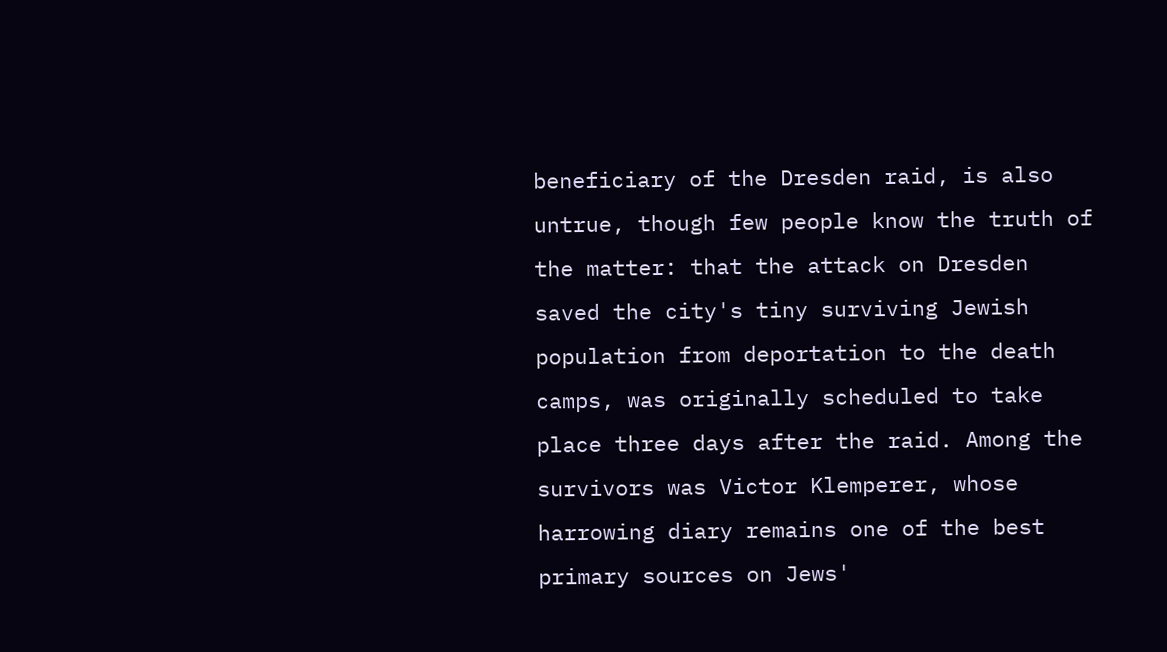beneficiary of the Dresden raid, is also untrue, though few people know the truth of the matter: that the attack on Dresden saved the city's tiny surviving Jewish population from deportation to the death camps, was originally scheduled to take place three days after the raid. Among the survivors was Victor Klemperer, whose harrowing diary remains one of the best primary sources on Jews'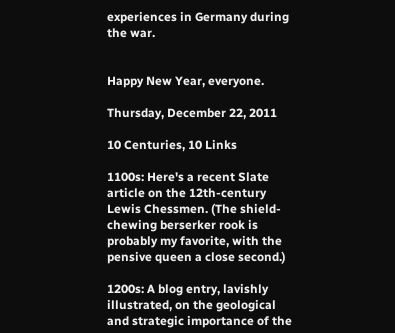experiences in Germany during the war.


Happy New Year, everyone.

Thursday, December 22, 2011

10 Centuries, 10 Links

1100s: Here's a recent Slate article on the 12th-century Lewis Chessmen. (The shield-chewing berserker rook is probably my favorite, with the pensive queen a close second.)

1200s: A blog entry, lavishly illustrated, on the geological and strategic importance of the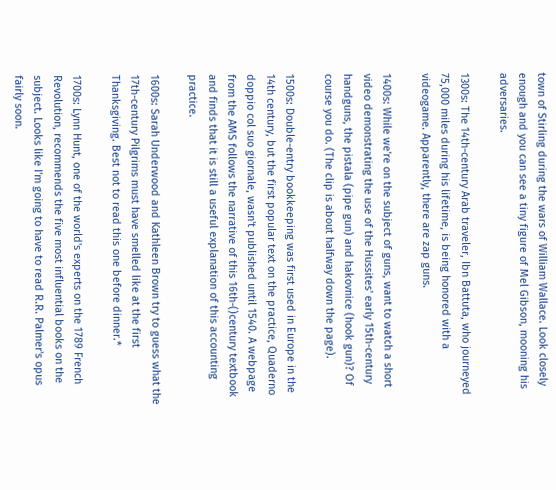town of Stirling during the wars of William Wallace. Look closely enough and you can see a tiny figure of Mel Gibson, mooning his adversaries.

1300s: The 14th-century Arab traveler, Ibn Battuta, who journeyed 75,000 miles during his lifetime, is being honored with a videogame. Apparently, there are zap guns.

1400s: While we're on the subject of guns, want to watch a short video demonstrating the use of the Hussites' early 15th-century handguns, the pistala (pipe gun) and hakovnice (hook gun)? Of course you do. (The clip is about halfway down the page).

1500s: Double-entry bookkeeping was first used in Europe in the 14th century, but the first popular text on the practice, Quaderno doppio col suo giornale, wasn't published until 1540. A webpage from the AMS follows the narrative of this 16th-()century textbook and finds that it is still a useful explanation of this accounting practice.

1600s: Sarah Underwood and Kathleen Brown try to guess what the 17th-century Pilgrims must have smelled like at the first Thanksgiving. Best not to read this one before dinner.*

1700s: Lynn Hunt, one of the world's experts on the 1789 French Revolution, recommends the five most influential books on the subject. Looks like I'm going to have to read R.R. Palmer's opus fairly soon.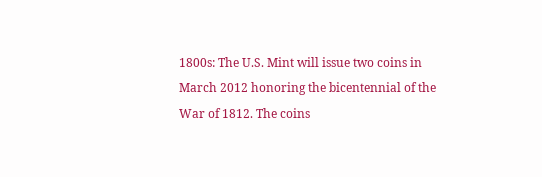1800s: The U.S. Mint will issue two coins in March 2012 honoring the bicentennial of the War of 1812. The coins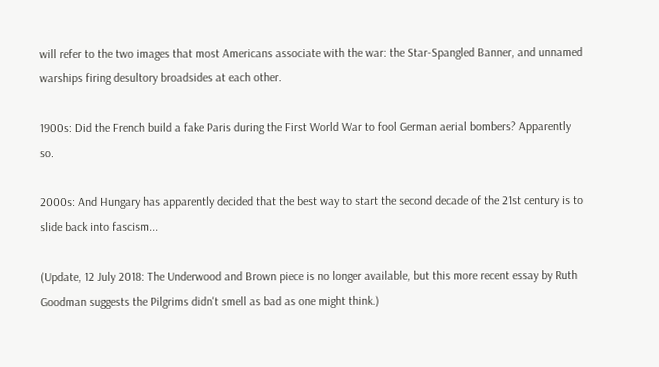will refer to the two images that most Americans associate with the war: the Star-Spangled Banner, and unnamed warships firing desultory broadsides at each other.

1900s: Did the French build a fake Paris during the First World War to fool German aerial bombers? Apparently so.

2000s: And Hungary has apparently decided that the best way to start the second decade of the 21st century is to slide back into fascism...

(Update, 12 July 2018: The Underwood and Brown piece is no longer available, but this more recent essay by Ruth Goodman suggests the Pilgrims didn't smell as bad as one might think.)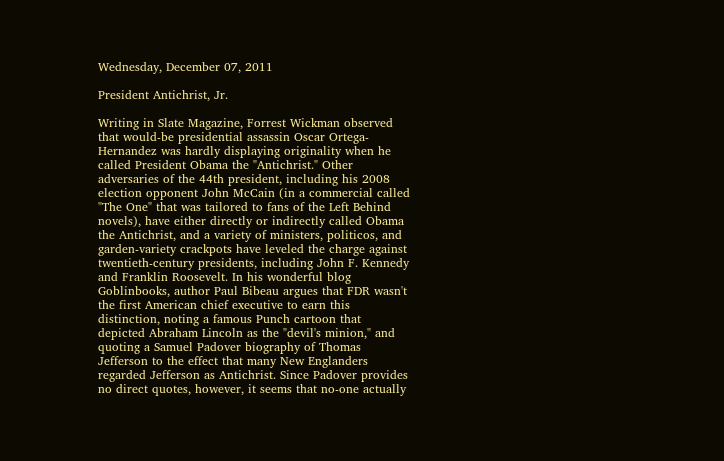Wednesday, December 07, 2011

President Antichrist, Jr.

Writing in Slate Magazine, Forrest Wickman observed that would-be presidential assassin Oscar Ortega-Hernandez was hardly displaying originality when he called President Obama the "Antichrist." Other adversaries of the 44th president, including his 2008 election opponent John McCain (in a commercial called "The One" that was tailored to fans of the Left Behind novels), have either directly or indirectly called Obama the Antichrist, and a variety of ministers, politicos, and garden-variety crackpots have leveled the charge against twentieth-century presidents, including John F. Kennedy and Franklin Roosevelt. In his wonderful blog Goblinbooks, author Paul Bibeau argues that FDR wasn't the first American chief executive to earn this distinction, noting a famous Punch cartoon that depicted Abraham Lincoln as the "devil's minion," and quoting a Samuel Padover biography of Thomas Jefferson to the effect that many New Englanders regarded Jefferson as Antichrist. Since Padover provides no direct quotes, however, it seems that no-one actually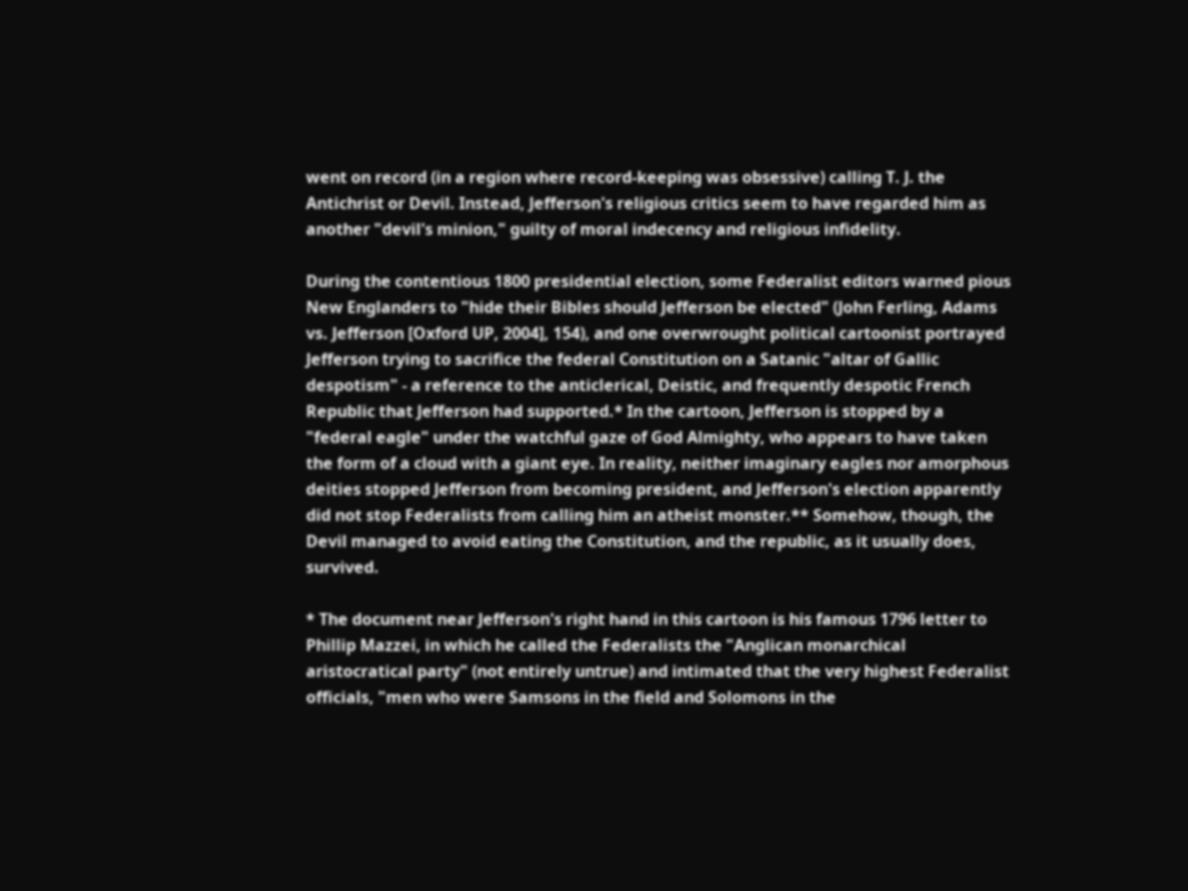went on record (in a region where record-keeping was obsessive) calling T. J. the Antichrist or Devil. Instead, Jefferson's religious critics seem to have regarded him as another "devil's minion," guilty of moral indecency and religious infidelity.

During the contentious 1800 presidential election, some Federalist editors warned pious New Englanders to "hide their Bibles should Jefferson be elected" (John Ferling, Adams vs. Jefferson [Oxford UP, 2004], 154), and one overwrought political cartoonist portrayed Jefferson trying to sacrifice the federal Constitution on a Satanic "altar of Gallic despotism" - a reference to the anticlerical, Deistic, and frequently despotic French Republic that Jefferson had supported.* In the cartoon, Jefferson is stopped by a "federal eagle" under the watchful gaze of God Almighty, who appears to have taken the form of a cloud with a giant eye. In reality, neither imaginary eagles nor amorphous deities stopped Jefferson from becoming president, and Jefferson's election apparently did not stop Federalists from calling him an atheist monster.** Somehow, though, the Devil managed to avoid eating the Constitution, and the republic, as it usually does, survived.

* The document near Jefferson's right hand in this cartoon is his famous 1796 letter to Phillip Mazzei, in which he called the Federalists the "Anglican monarchical aristocratical party" (not entirely untrue) and intimated that the very highest Federalist officials, "men who were Samsons in the field and Solomons in the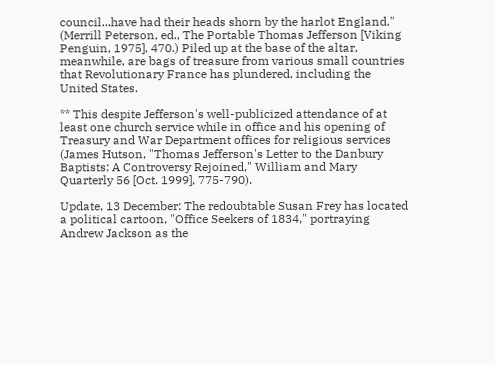council...have had their heads shorn by the harlot England." (Merrill Peterson, ed., The Portable Thomas Jefferson [Viking Penguin, 1975], 470.) Piled up at the base of the altar, meanwhile, are bags of treasure from various small countries that Revolutionary France has plundered, including the United States.

** This despite Jefferson's well-publicized attendance of at least one church service while in office and his opening of Treasury and War Department offices for religious services (James Hutson, "Thomas Jefferson's Letter to the Danbury Baptists: A Controversy Rejoined," William and Mary Quarterly 56 [Oct. 1999], 775-790).

Update, 13 December: The redoubtable Susan Frey has located a political cartoon, "Office Seekers of 1834," portraying Andrew Jackson as the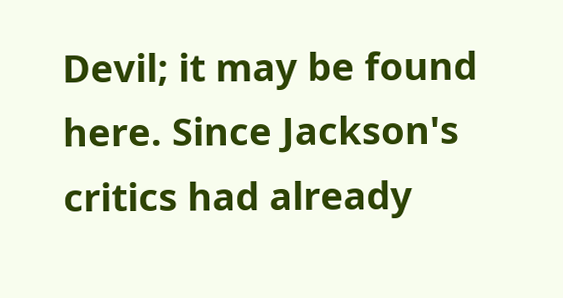Devil; it may be found here. Since Jackson's critics had already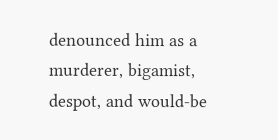denounced him as a murderer, bigamist, despot, and would-be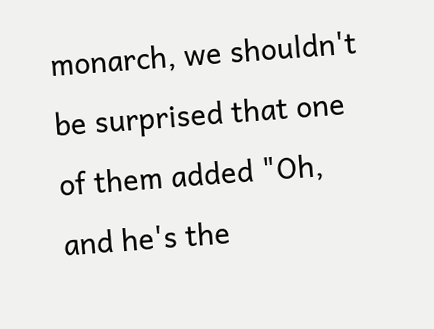monarch, we shouldn't be surprised that one of them added "Oh, and he's the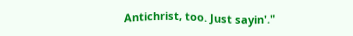Antichrist, too. Just sayin'."